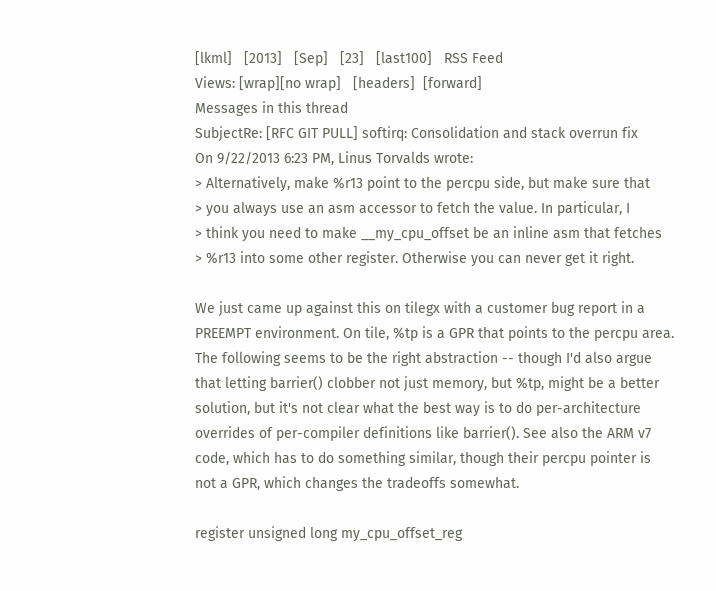[lkml]   [2013]   [Sep]   [23]   [last100]   RSS Feed
Views: [wrap][no wrap]   [headers]  [forward]
Messages in this thread
SubjectRe: [RFC GIT PULL] softirq: Consolidation and stack overrun fix
On 9/22/2013 6:23 PM, Linus Torvalds wrote:
> Alternatively, make %r13 point to the percpu side, but make sure that
> you always use an asm accessor to fetch the value. In particular, I
> think you need to make __my_cpu_offset be an inline asm that fetches
> %r13 into some other register. Otherwise you can never get it right.

We just came up against this on tilegx with a customer bug report in a
PREEMPT environment. On tile, %tp is a GPR that points to the percpu area.
The following seems to be the right abstraction -- though I'd also argue
that letting barrier() clobber not just memory, but %tp, might be a better
solution, but it's not clear what the best way is to do per-architecture
overrides of per-compiler definitions like barrier(). See also the ARM v7
code, which has to do something similar, though their percpu pointer is
not a GPR, which changes the tradeoffs somewhat.

register unsigned long my_cpu_offset_reg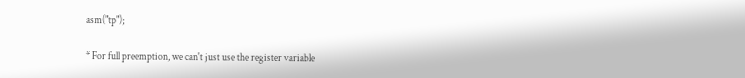asm("tp");

* For full preemption, we can't just use the register variable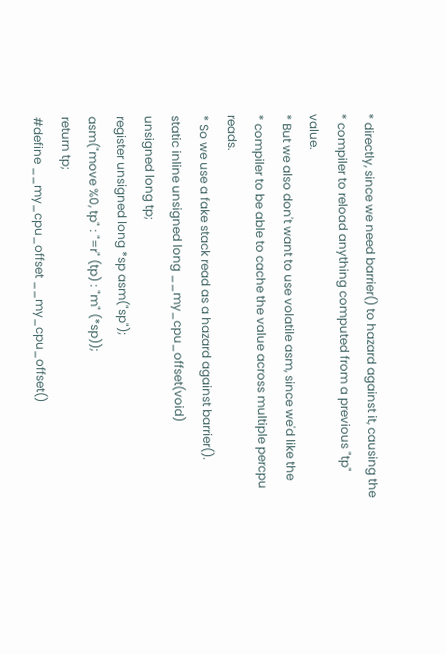* directly, since we need barrier() to hazard against it, causing the
* compiler to reload anything computed from a previous "tp" value.
* But we also don't want to use volatile asm, since we'd like the
* compiler to be able to cache the value across multiple percpu reads.
* So we use a fake stack read as a hazard against barrier().
static inline unsigned long __my_cpu_offset(void)
unsigned long tp;
register unsigned long *sp asm("sp");
asm("move %0, tp" : "=r" (tp) : "m" (*sp));
return tp;
#define __my_cpu_offset __my_cpu_offset()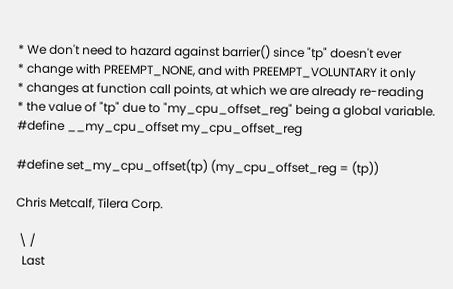* We don't need to hazard against barrier() since "tp" doesn't ever
* change with PREEMPT_NONE, and with PREEMPT_VOLUNTARY it only
* changes at function call points, at which we are already re-reading
* the value of "tp" due to "my_cpu_offset_reg" being a global variable.
#define __my_cpu_offset my_cpu_offset_reg

#define set_my_cpu_offset(tp) (my_cpu_offset_reg = (tp))

Chris Metcalf, Tilera Corp.

 \ /
  Last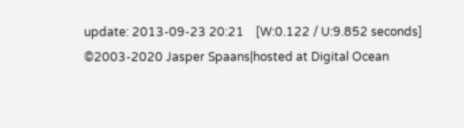update: 2013-09-23 20:21    [W:0.122 / U:9.852 seconds]
©2003-2020 Jasper Spaans|hosted at Digital Ocean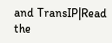and TransIP|Read the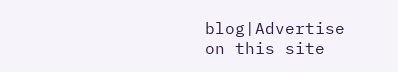blog|Advertise on this site